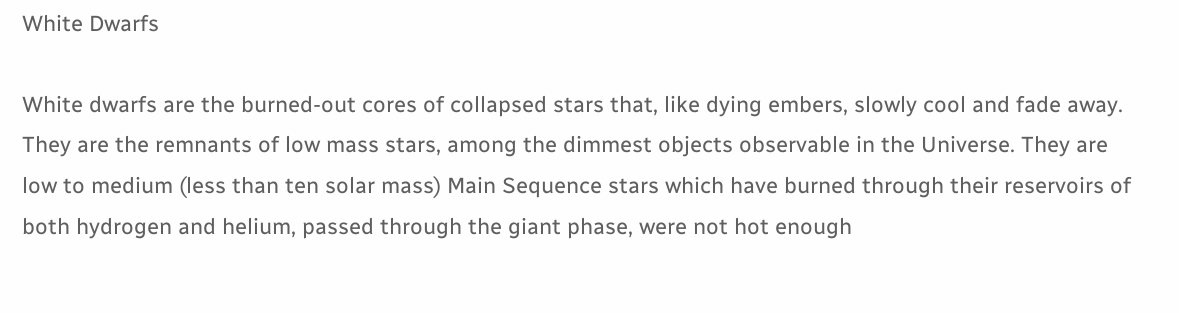White Dwarfs

White dwarfs are the burned-out cores of collapsed stars that, like dying embers, slowly cool and fade away. They are the remnants of low mass stars, among the dimmest objects observable in the Universe. They are low to medium (less than ten solar mass) Main Sequence stars which have burned through their reservoirs of both hydrogen and helium, passed through the giant phase, were not hot enough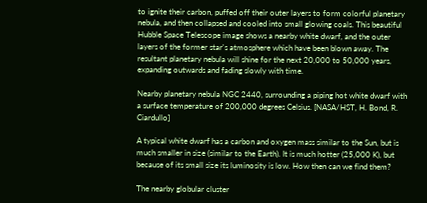to ignite their carbon, puffed off their outer layers to form colorful planetary nebula, and then collapsed and cooled into small glowing coals. This beautiful Hubble Space Telescope image shows a nearby white dwarf, and the outer layers of the former star's atmosphere which have been blown away. The resultant planetary nebula will shine for the next 20,000 to 50,000 years, expanding outwards and fading slowly with time.

Nearby planetary nebula NGC 2440, surrounding a piping hot white dwarf with a surface temperature of 200,000 degrees Celsius. [NASA/HST, H. Bond, R. Ciardullo]

A typical white dwarf has a carbon and oxygen mass similar to the Sun, but is much smaller in size (similar to the Earth). It is much hotter (25,000 K), but because of its small size its luminosity is low. How then can we find them?

The nearby globular cluster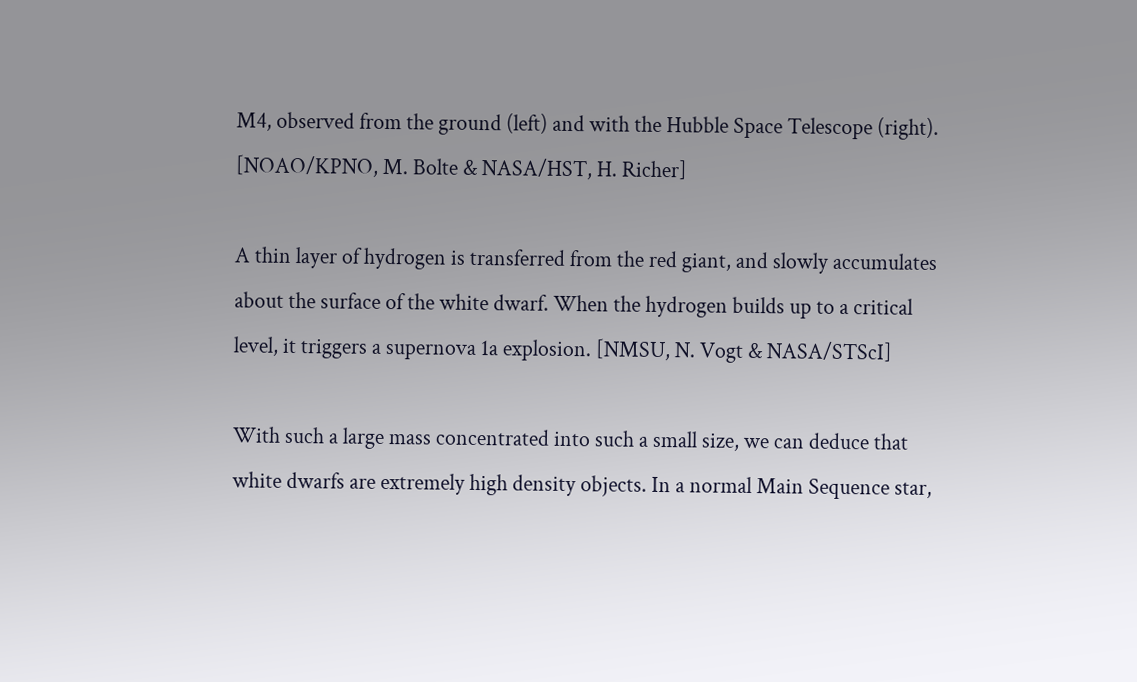M4, observed from the ground (left) and with the Hubble Space Telescope (right). [NOAO/KPNO, M. Bolte & NASA/HST, H. Richer]

A thin layer of hydrogen is transferred from the red giant, and slowly accumulates about the surface of the white dwarf. When the hydrogen builds up to a critical level, it triggers a supernova 1a explosion. [NMSU, N. Vogt & NASA/STScI]

With such a large mass concentrated into such a small size, we can deduce that white dwarfs are extremely high density objects. In a normal Main Sequence star,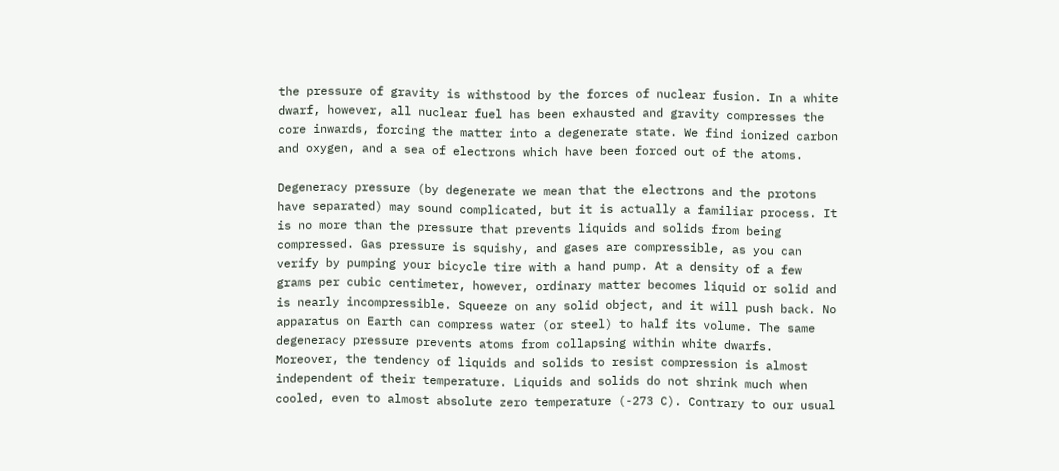the pressure of gravity is withstood by the forces of nuclear fusion. In a white dwarf, however, all nuclear fuel has been exhausted and gravity compresses the core inwards, forcing the matter into a degenerate state. We find ionized carbon and oxygen, and a sea of electrons which have been forced out of the atoms.

Degeneracy pressure (by degenerate we mean that the electrons and the protons have separated) may sound complicated, but it is actually a familiar process. It is no more than the pressure that prevents liquids and solids from being compressed. Gas pressure is squishy, and gases are compressible, as you can verify by pumping your bicycle tire with a hand pump. At a density of a few grams per cubic centimeter, however, ordinary matter becomes liquid or solid and is nearly incompressible. Squeeze on any solid object, and it will push back. No apparatus on Earth can compress water (or steel) to half its volume. The same degeneracy pressure prevents atoms from collapsing within white dwarfs. Moreover, the tendency of liquids and solids to resist compression is almost independent of their temperature. Liquids and solids do not shrink much when cooled, even to almost absolute zero temperature (-273 C). Contrary to our usual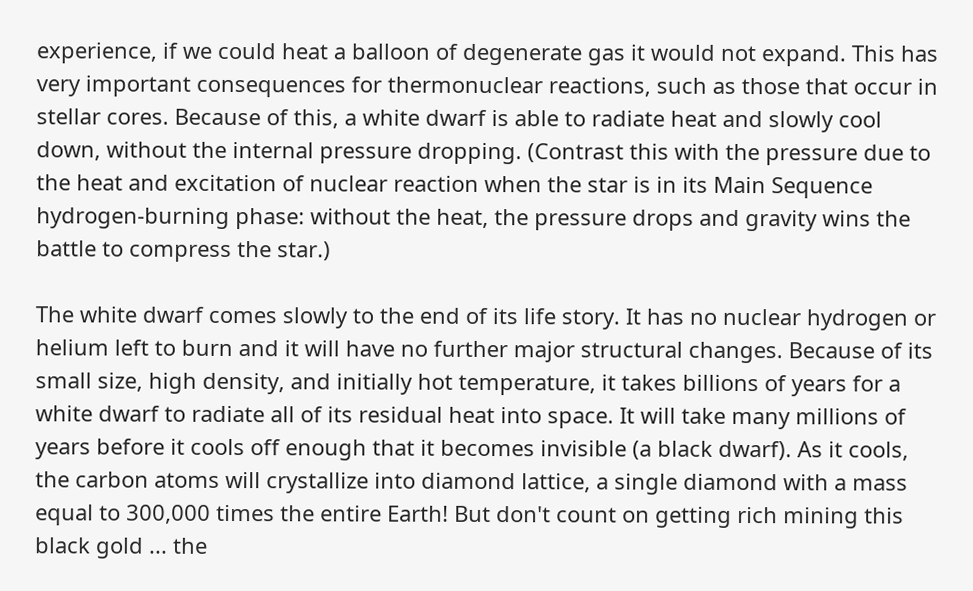experience, if we could heat a balloon of degenerate gas it would not expand. This has very important consequences for thermonuclear reactions, such as those that occur in stellar cores. Because of this, a white dwarf is able to radiate heat and slowly cool down, without the internal pressure dropping. (Contrast this with the pressure due to the heat and excitation of nuclear reaction when the star is in its Main Sequence hydrogen-burning phase: without the heat, the pressure drops and gravity wins the battle to compress the star.)

The white dwarf comes slowly to the end of its life story. It has no nuclear hydrogen or helium left to burn and it will have no further major structural changes. Because of its small size, high density, and initially hot temperature, it takes billions of years for a white dwarf to radiate all of its residual heat into space. It will take many millions of years before it cools off enough that it becomes invisible (a black dwarf). As it cools, the carbon atoms will crystallize into diamond lattice, a single diamond with a mass equal to 300,000 times the entire Earth! But don't count on getting rich mining this black gold ... the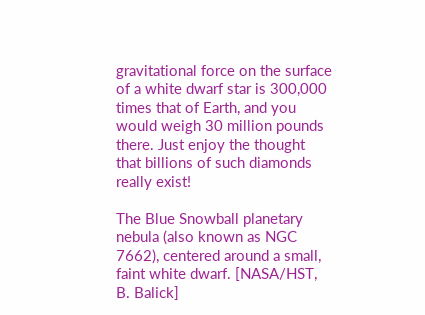gravitational force on the surface of a white dwarf star is 300,000 times that of Earth, and you would weigh 30 million pounds there. Just enjoy the thought that billions of such diamonds really exist!

The Blue Snowball planetary nebula (also known as NGC 7662), centered around a small, faint white dwarf. [NASA/HST, B. Balick]